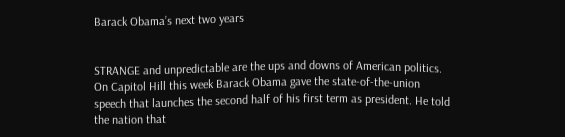Barack Obama’s next two years


STRANGE and unpredictable are the ups and downs of American politics. On Capitol Hill this week Barack Obama gave the state-of-the-union speech that launches the second half of his first term as president. He told the nation that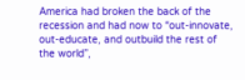America had broken the back of the recession and had now to “out-innovate, out-educate, and outbuild the rest of the world”,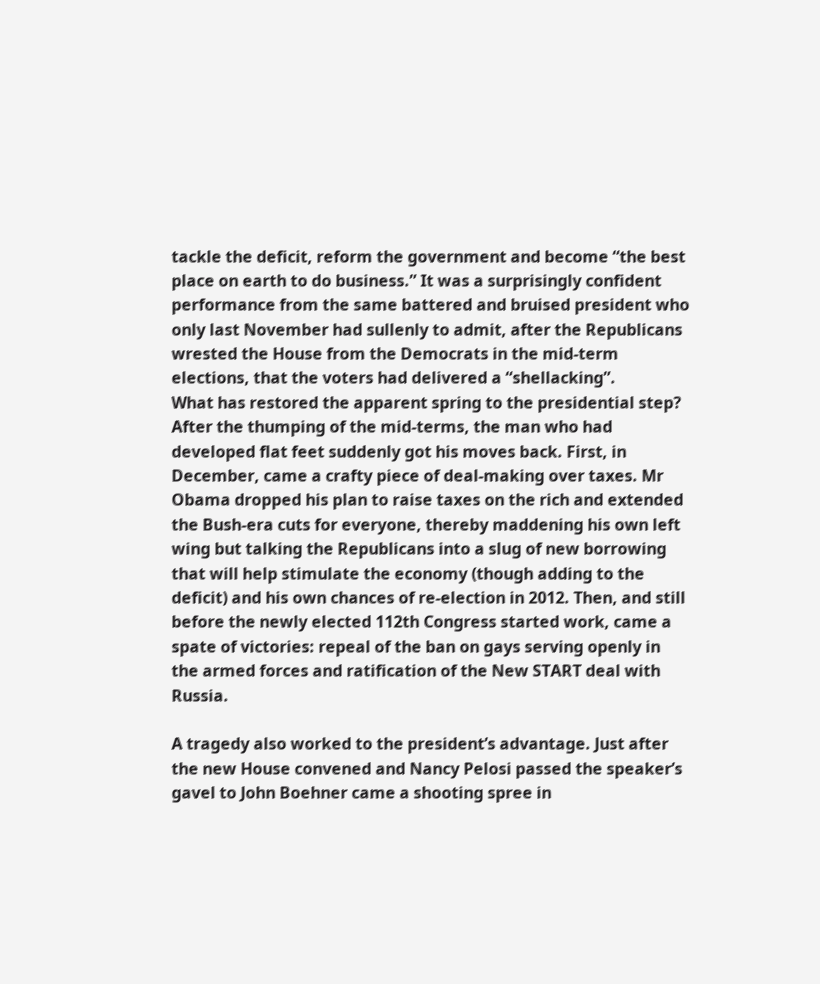tackle the deficit, reform the government and become “the best place on earth to do business.” It was a surprisingly confident performance from the same battered and bruised president who only last November had sullenly to admit, after the Republicans wrested the House from the Democrats in the mid-term elections, that the voters had delivered a “shellacking”.
What has restored the apparent spring to the presidential step? After the thumping of the mid-terms, the man who had developed flat feet suddenly got his moves back. First, in December, came a crafty piece of deal-making over taxes. Mr Obama dropped his plan to raise taxes on the rich and extended the Bush-era cuts for everyone, thereby maddening his own left wing but talking the Republicans into a slug of new borrowing that will help stimulate the economy (though adding to the deficit) and his own chances of re-election in 2012. Then, and still before the newly elected 112th Congress started work, came a spate of victories: repeal of the ban on gays serving openly in the armed forces and ratification of the New START deal with Russia.

A tragedy also worked to the president’s advantage. Just after the new House convened and Nancy Pelosi passed the speaker’s gavel to John Boehner came a shooting spree in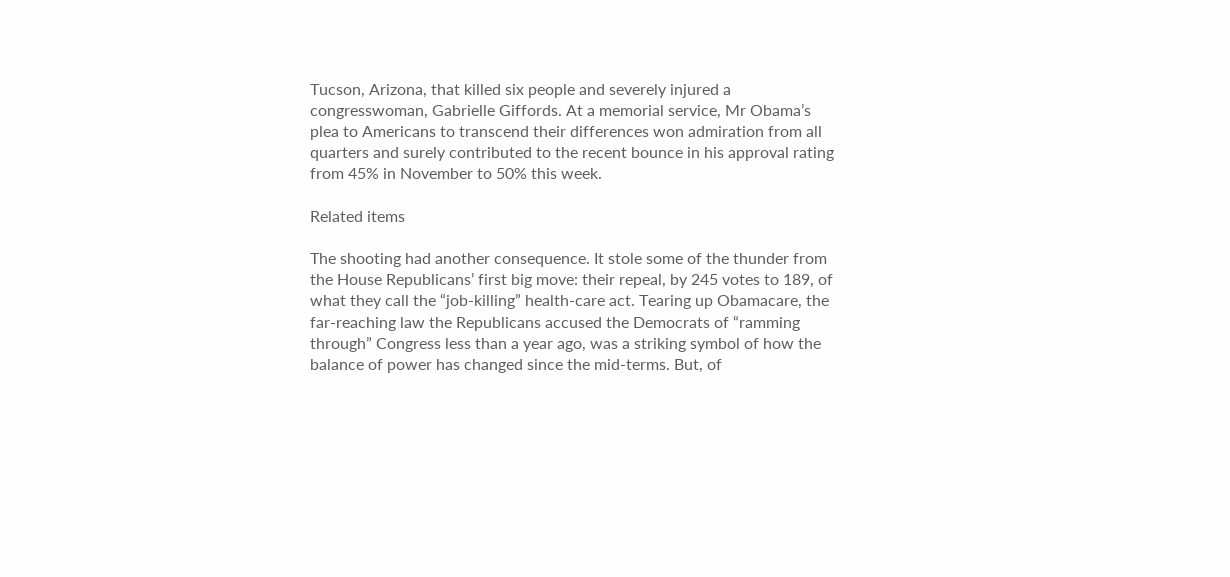Tucson, Arizona, that killed six people and severely injured a congresswoman, Gabrielle Giffords. At a memorial service, Mr Obama’s plea to Americans to transcend their differences won admiration from all quarters and surely contributed to the recent bounce in his approval rating from 45% in November to 50% this week.

Related items

The shooting had another consequence. It stole some of the thunder from the House Republicans’ first big move: their repeal, by 245 votes to 189, of what they call the “job-killing” health-care act. Tearing up Obamacare, the far-reaching law the Republicans accused the Democrats of “ramming through” Congress less than a year ago, was a striking symbol of how the balance of power has changed since the mid-terms. But, of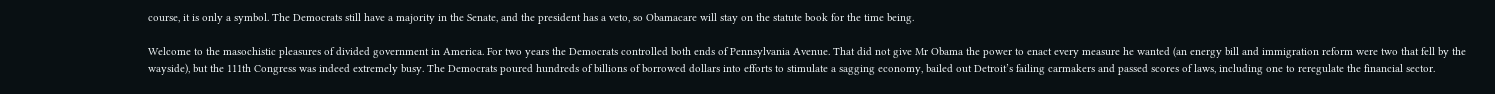course, it is only a symbol. The Democrats still have a majority in the Senate, and the president has a veto, so Obamacare will stay on the statute book for the time being.

Welcome to the masochistic pleasures of divided government in America. For two years the Democrats controlled both ends of Pennsylvania Avenue. That did not give Mr Obama the power to enact every measure he wanted (an energy bill and immigration reform were two that fell by the wayside), but the 111th Congress was indeed extremely busy. The Democrats poured hundreds of billions of borrowed dollars into efforts to stimulate a sagging economy, bailed out Detroit’s failing carmakers and passed scores of laws, including one to reregulate the financial sector.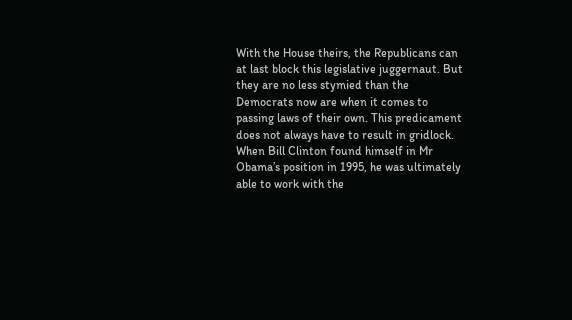With the House theirs, the Republicans can at last block this legislative juggernaut. But they are no less stymied than the Democrats now are when it comes to passing laws of their own. This predicament does not always have to result in gridlock. When Bill Clinton found himself in Mr Obama’s position in 1995, he was ultimately able to work with the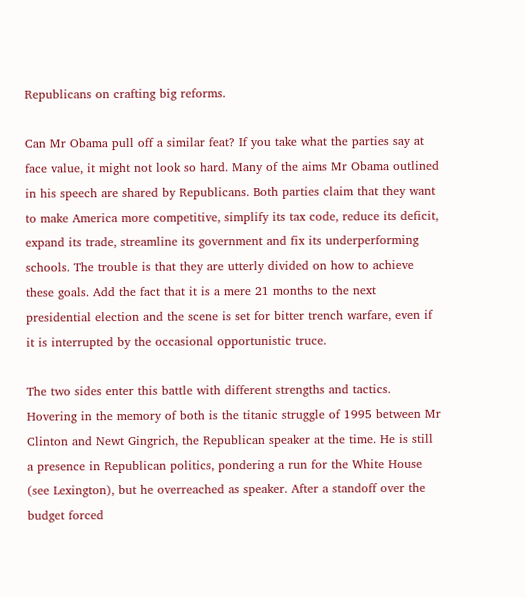Republicans on crafting big reforms.

Can Mr Obama pull off a similar feat? If you take what the parties say at face value, it might not look so hard. Many of the aims Mr Obama outlined in his speech are shared by Republicans. Both parties claim that they want to make America more competitive, simplify its tax code, reduce its deficit, expand its trade, streamline its government and fix its underperforming schools. The trouble is that they are utterly divided on how to achieve these goals. Add the fact that it is a mere 21 months to the next presidential election and the scene is set for bitter trench warfare, even if it is interrupted by the occasional opportunistic truce.

The two sides enter this battle with different strengths and tactics. Hovering in the memory of both is the titanic struggle of 1995 between Mr Clinton and Newt Gingrich, the Republican speaker at the time. He is still a presence in Republican politics, pondering a run for the White House (see Lexington), but he overreached as speaker. After a standoff over the budget forced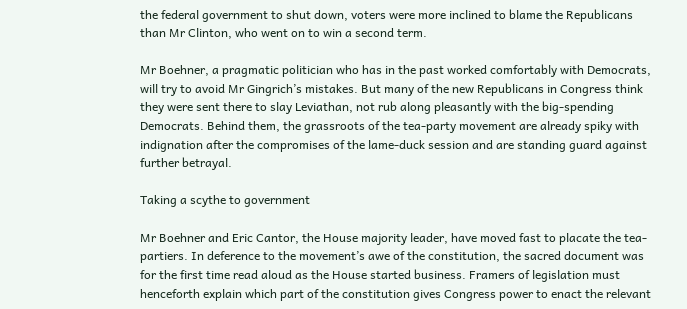the federal government to shut down, voters were more inclined to blame the Republicans than Mr Clinton, who went on to win a second term.

Mr Boehner, a pragmatic politician who has in the past worked comfortably with Democrats, will try to avoid Mr Gingrich’s mistakes. But many of the new Republicans in Congress think they were sent there to slay Leviathan, not rub along pleasantly with the big-spending Democrats. Behind them, the grassroots of the tea-party movement are already spiky with indignation after the compromises of the lame-duck session and are standing guard against further betrayal.

Taking a scythe to government

Mr Boehner and Eric Cantor, the House majority leader, have moved fast to placate the tea-partiers. In deference to the movement’s awe of the constitution, the sacred document was for the first time read aloud as the House started business. Framers of legislation must henceforth explain which part of the constitution gives Congress power to enact the relevant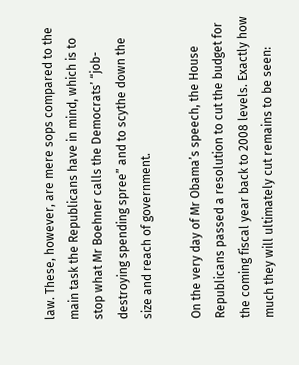law. These, however, are mere sops compared to the main task the Republicans have in mind, which is to stop what Mr Boehner calls the Democrats’ “job-destroying spending spree” and to scythe down the size and reach of government.

On the very day of Mr Obama’s speech, the House Republicans passed a resolution to cut the budget for the coming fiscal year back to 2008 levels. Exactly how much they will ultimately cut remains to be seen: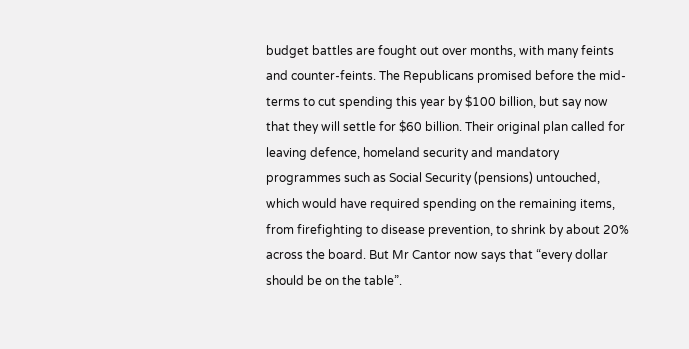budget battles are fought out over months, with many feints and counter-feints. The Republicans promised before the mid-terms to cut spending this year by $100 billion, but say now that they will settle for $60 billion. Their original plan called for leaving defence, homeland security and mandatory programmes such as Social Security (pensions) untouched, which would have required spending on the remaining items, from firefighting to disease prevention, to shrink by about 20% across the board. But Mr Cantor now says that “every dollar should be on the table”.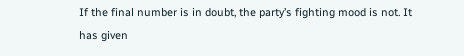If the final number is in doubt, the party’s fighting mood is not. It has given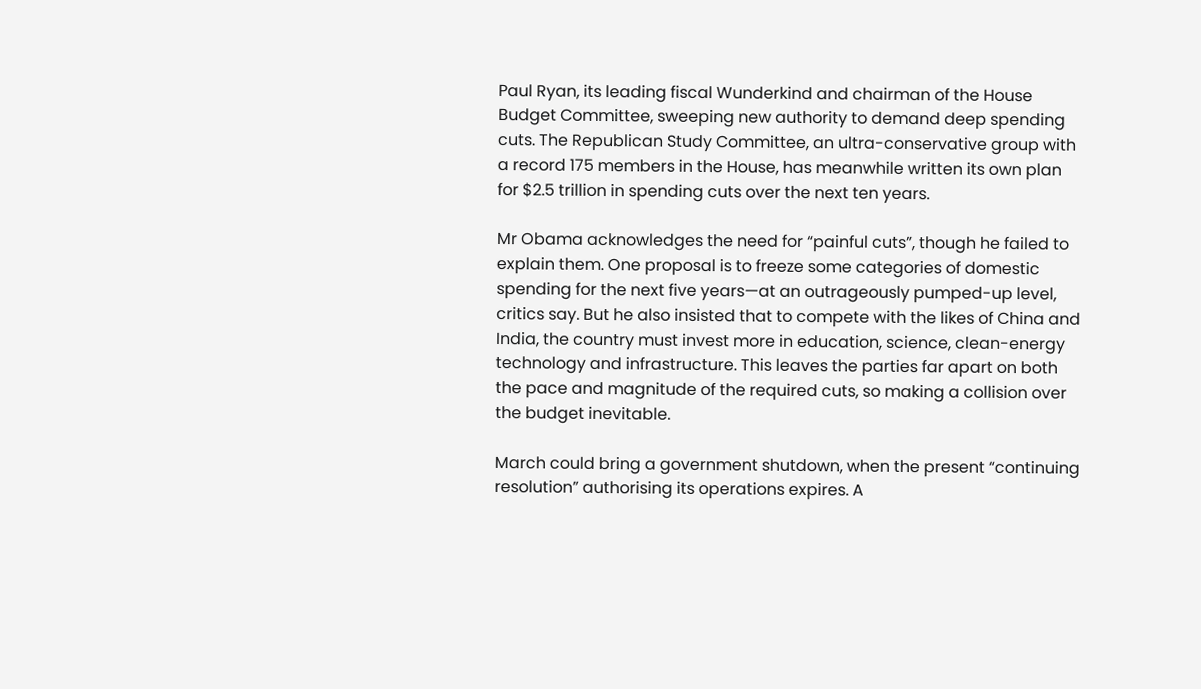Paul Ryan, its leading fiscal Wunderkind and chairman of the House Budget Committee, sweeping new authority to demand deep spending cuts. The Republican Study Committee, an ultra-conservative group with a record 175 members in the House, has meanwhile written its own plan for $2.5 trillion in spending cuts over the next ten years.

Mr Obama acknowledges the need for “painful cuts”, though he failed to explain them. One proposal is to freeze some categories of domestic spending for the next five years—at an outrageously pumped-up level, critics say. But he also insisted that to compete with the likes of China and India, the country must invest more in education, science, clean-energy technology and infrastructure. This leaves the parties far apart on both the pace and magnitude of the required cuts, so making a collision over the budget inevitable.

March could bring a government shutdown, when the present “continuing resolution” authorising its operations expires. A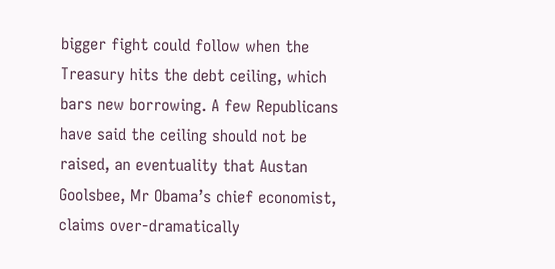bigger fight could follow when the Treasury hits the debt ceiling, which bars new borrowing. A few Republicans have said the ceiling should not be raised, an eventuality that Austan Goolsbee, Mr Obama’s chief economist, claims over-dramatically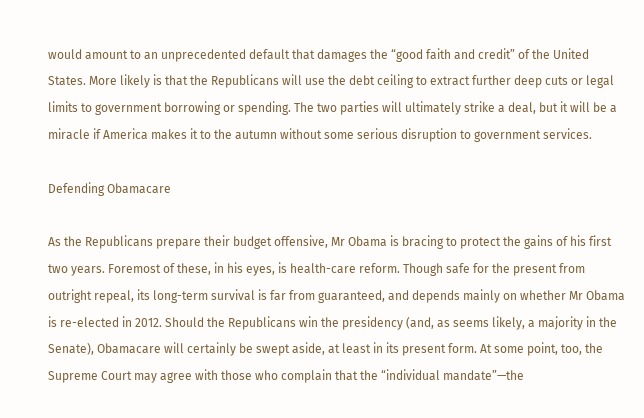would amount to an unprecedented default that damages the “good faith and credit” of the United States. More likely is that the Republicans will use the debt ceiling to extract further deep cuts or legal limits to government borrowing or spending. The two parties will ultimately strike a deal, but it will be a miracle if America makes it to the autumn without some serious disruption to government services.

Defending Obamacare

As the Republicans prepare their budget offensive, Mr Obama is bracing to protect the gains of his first two years. Foremost of these, in his eyes, is health-care reform. Though safe for the present from outright repeal, its long-term survival is far from guaranteed, and depends mainly on whether Mr Obama is re-elected in 2012. Should the Republicans win the presidency (and, as seems likely, a majority in the Senate), Obamacare will certainly be swept aside, at least in its present form. At some point, too, the Supreme Court may agree with those who complain that the “individual mandate”—the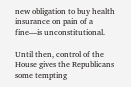new obligation to buy health insurance on pain of a fine—is unconstitutional.

Until then, control of the House gives the Republicans some tempting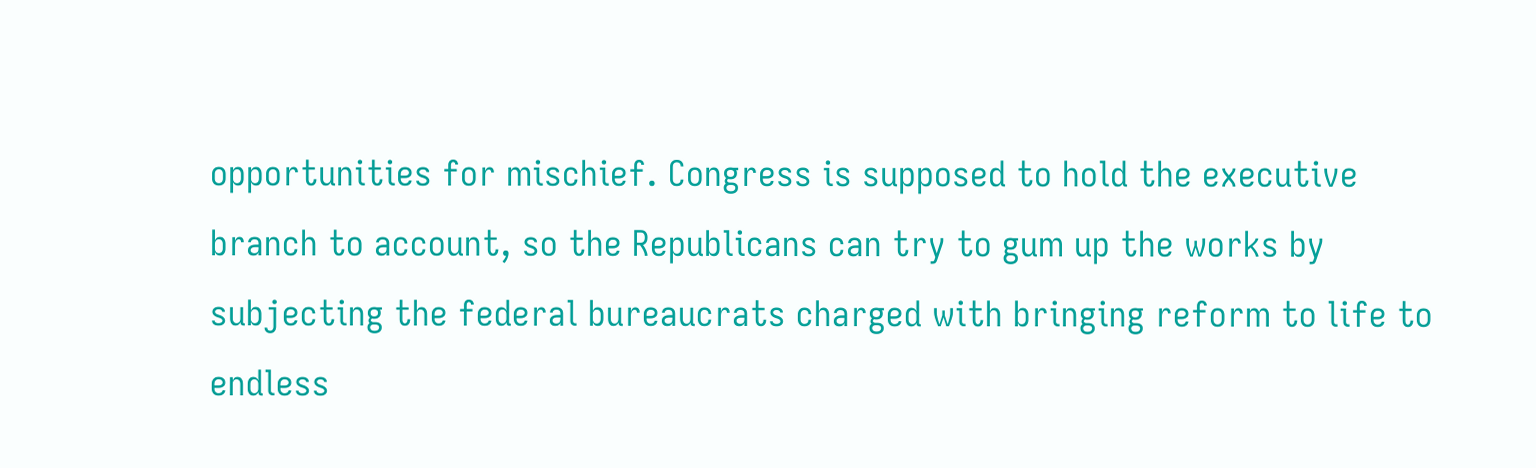opportunities for mischief. Congress is supposed to hold the executive branch to account, so the Republicans can try to gum up the works by subjecting the federal bureaucrats charged with bringing reform to life to endless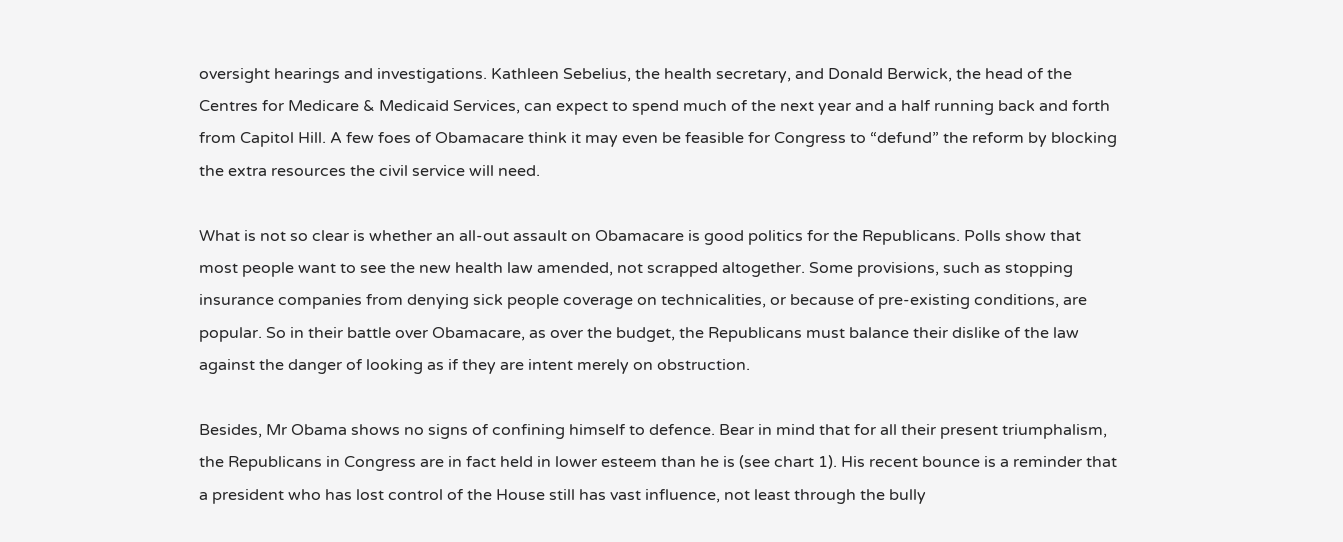oversight hearings and investigations. Kathleen Sebelius, the health secretary, and Donald Berwick, the head of the Centres for Medicare & Medicaid Services, can expect to spend much of the next year and a half running back and forth from Capitol Hill. A few foes of Obamacare think it may even be feasible for Congress to “defund” the reform by blocking the extra resources the civil service will need.

What is not so clear is whether an all-out assault on Obamacare is good politics for the Republicans. Polls show that most people want to see the new health law amended, not scrapped altogether. Some provisions, such as stopping insurance companies from denying sick people coverage on technicalities, or because of pre-existing conditions, are popular. So in their battle over Obamacare, as over the budget, the Republicans must balance their dislike of the law against the danger of looking as if they are intent merely on obstruction.

Besides, Mr Obama shows no signs of confining himself to defence. Bear in mind that for all their present triumphalism, the Republicans in Congress are in fact held in lower esteem than he is (see chart 1). His recent bounce is a reminder that a president who has lost control of the House still has vast influence, not least through the bully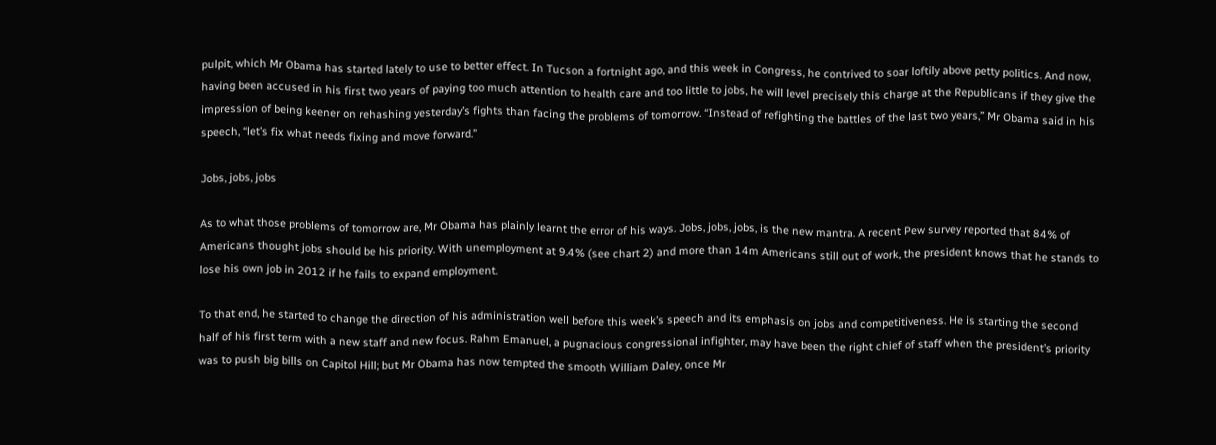pulpit, which Mr Obama has started lately to use to better effect. In Tucson a fortnight ago, and this week in Congress, he contrived to soar loftily above petty politics. And now, having been accused in his first two years of paying too much attention to health care and too little to jobs, he will level precisely this charge at the Republicans if they give the impression of being keener on rehashing yesterday’s fights than facing the problems of tomorrow. “Instead of refighting the battles of the last two years,” Mr Obama said in his speech, “let’s fix what needs fixing and move forward.”

Jobs, jobs, jobs

As to what those problems of tomorrow are, Mr Obama has plainly learnt the error of his ways. Jobs, jobs, jobs, is the new mantra. A recent Pew survey reported that 84% of Americans thought jobs should be his priority. With unemployment at 9.4% (see chart 2) and more than 14m Americans still out of work, the president knows that he stands to lose his own job in 2012 if he fails to expand employment.

To that end, he started to change the direction of his administration well before this week’s speech and its emphasis on jobs and competitiveness. He is starting the second half of his first term with a new staff and new focus. Rahm Emanuel, a pugnacious congressional infighter, may have been the right chief of staff when the president’s priority was to push big bills on Capitol Hill; but Mr Obama has now tempted the smooth William Daley, once Mr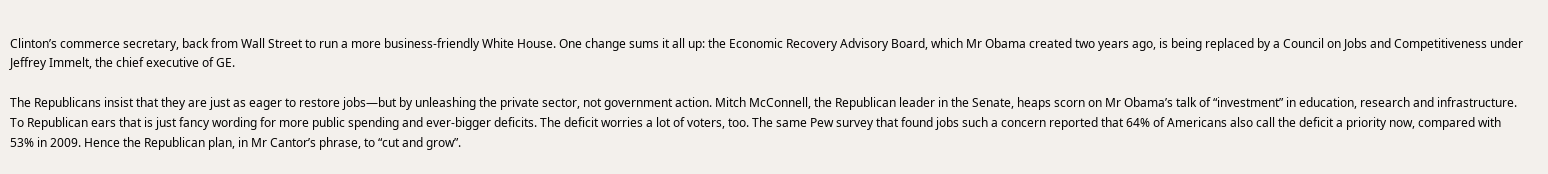Clinton’s commerce secretary, back from Wall Street to run a more business-friendly White House. One change sums it all up: the Economic Recovery Advisory Board, which Mr Obama created two years ago, is being replaced by a Council on Jobs and Competitiveness under Jeffrey Immelt, the chief executive of GE.

The Republicans insist that they are just as eager to restore jobs—but by unleashing the private sector, not government action. Mitch McConnell, the Republican leader in the Senate, heaps scorn on Mr Obama’s talk of “investment” in education, research and infrastructure. To Republican ears that is just fancy wording for more public spending and ever-bigger deficits. The deficit worries a lot of voters, too. The same Pew survey that found jobs such a concern reported that 64% of Americans also call the deficit a priority now, compared with 53% in 2009. Hence the Republican plan, in Mr Cantor’s phrase, to “cut and grow”.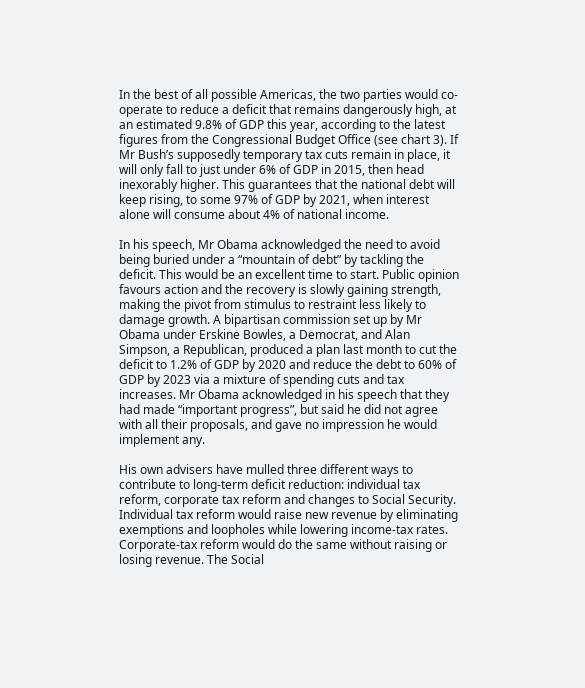In the best of all possible Americas, the two parties would co-operate to reduce a deficit that remains dangerously high, at an estimated 9.8% of GDP this year, according to the latest figures from the Congressional Budget Office (see chart 3). If Mr Bush’s supposedly temporary tax cuts remain in place, it will only fall to just under 6% of GDP in 2015, then head inexorably higher. This guarantees that the national debt will keep rising, to some 97% of GDP by 2021, when interest alone will consume about 4% of national income.

In his speech, Mr Obama acknowledged the need to avoid being buried under a “mountain of debt” by tackling the deficit. This would be an excellent time to start. Public opinion favours action and the recovery is slowly gaining strength, making the pivot from stimulus to restraint less likely to damage growth. A bipartisan commission set up by Mr Obama under Erskine Bowles, a Democrat, and Alan Simpson, a Republican, produced a plan last month to cut the deficit to 1.2% of GDP by 2020 and reduce the debt to 60% of GDP by 2023 via a mixture of spending cuts and tax increases. Mr Obama acknowledged in his speech that they had made “important progress”, but said he did not agree with all their proposals, and gave no impression he would implement any.

His own advisers have mulled three different ways to contribute to long-term deficit reduction: individual tax reform, corporate tax reform and changes to Social Security. Individual tax reform would raise new revenue by eliminating exemptions and loopholes while lowering income-tax rates. Corporate-tax reform would do the same without raising or losing revenue. The Social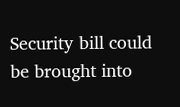Security bill could be brought into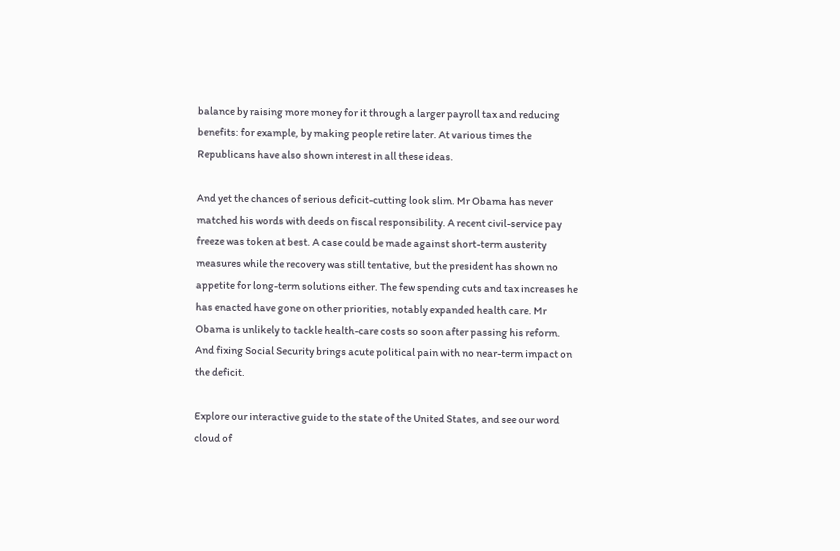balance by raising more money for it through a larger payroll tax and reducing benefits: for example, by making people retire later. At various times the Republicans have also shown interest in all these ideas.

And yet the chances of serious deficit-cutting look slim. Mr Obama has never matched his words with deeds on fiscal responsibility. A recent civil-service pay freeze was token at best. A case could be made against short-term austerity measures while the recovery was still tentative, but the president has shown no appetite for long-term solutions either. The few spending cuts and tax increases he has enacted have gone on other priorities, notably expanded health care. Mr Obama is unlikely to tackle health-care costs so soon after passing his reform. And fixing Social Security brings acute political pain with no near-term impact on the deficit.

Explore our interactive guide to the state of the United States, and see our word cloud of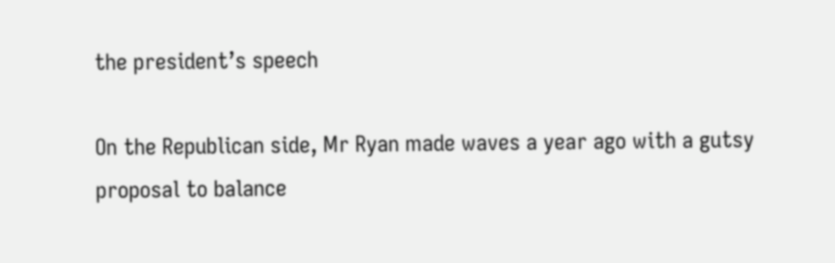the president’s speech

On the Republican side, Mr Ryan made waves a year ago with a gutsy proposal to balance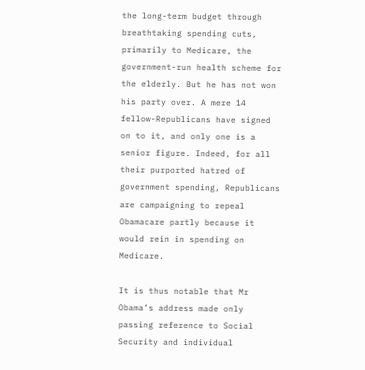the long-term budget through breathtaking spending cuts, primarily to Medicare, the government-run health scheme for the elderly. But he has not won his party over. A mere 14 fellow-Republicans have signed on to it, and only one is a senior figure. Indeed, for all their purported hatred of government spending, Republicans are campaigning to repeal Obamacare partly because it would rein in spending on Medicare.

It is thus notable that Mr Obama’s address made only passing reference to Social Security and individual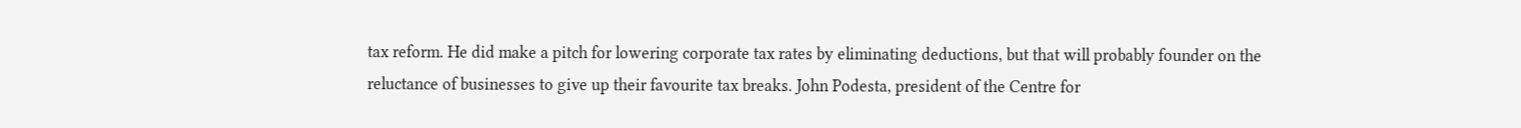tax reform. He did make a pitch for lowering corporate tax rates by eliminating deductions, but that will probably founder on the reluctance of businesses to give up their favourite tax breaks. John Podesta, president of the Centre for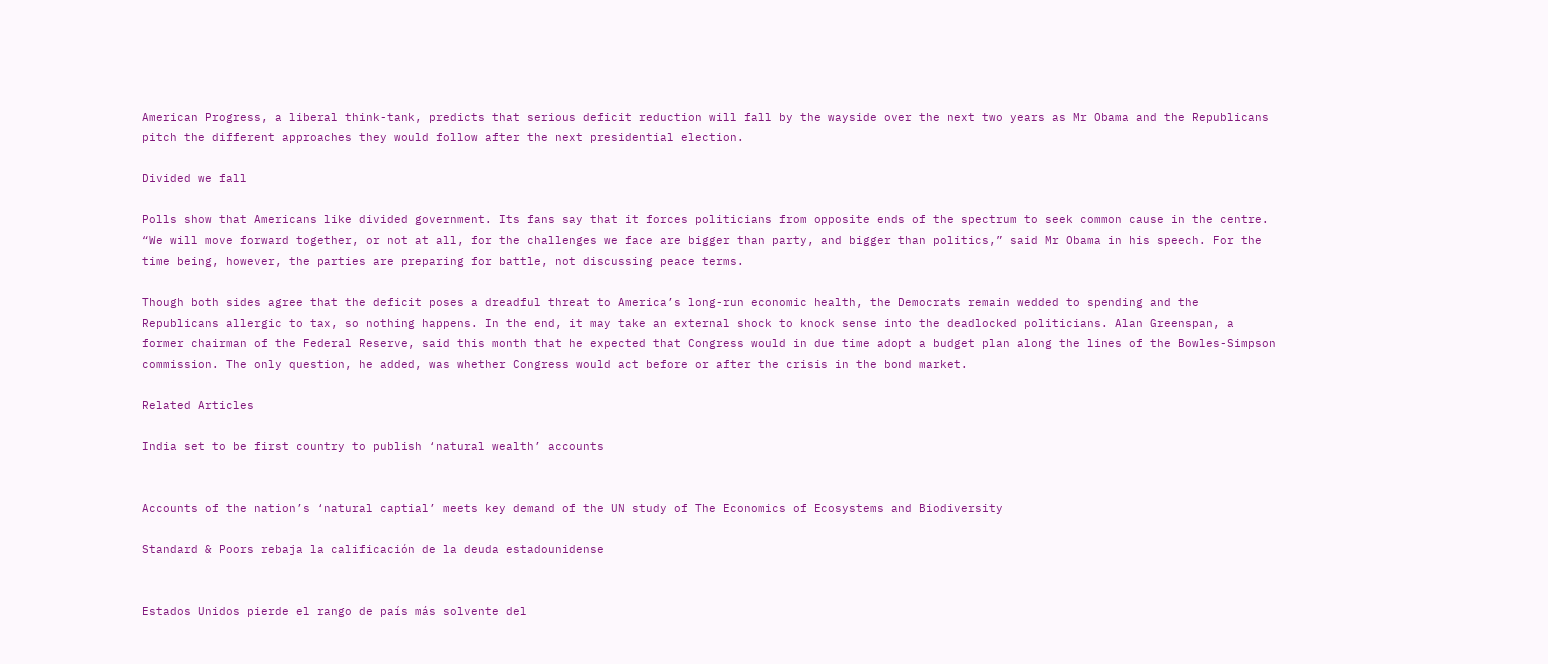American Progress, a liberal think-tank, predicts that serious deficit reduction will fall by the wayside over the next two years as Mr Obama and the Republicans pitch the different approaches they would follow after the next presidential election.

Divided we fall

Polls show that Americans like divided government. Its fans say that it forces politicians from opposite ends of the spectrum to seek common cause in the centre. “We will move forward together, or not at all, for the challenges we face are bigger than party, and bigger than politics,” said Mr Obama in his speech. For the time being, however, the parties are preparing for battle, not discussing peace terms.

Though both sides agree that the deficit poses a dreadful threat to America’s long-run economic health, the Democrats remain wedded to spending and the Republicans allergic to tax, so nothing happens. In the end, it may take an external shock to knock sense into the deadlocked politicians. Alan Greenspan, a former chairman of the Federal Reserve, said this month that he expected that Congress would in due time adopt a budget plan along the lines of the Bowles-Simpson commission. The only question, he added, was whether Congress would act before or after the crisis in the bond market.

Related Articles

India set to be first country to publish ‘natural wealth’ accounts


Accounts of the nation’s ‘natural captial’ meets key demand of the UN study of The Economics of Ecosystems and Biodiversity

Standard & Poors rebaja la calificación de la deuda estadounidense


Estados Unidos pierde el rango de país más solvente del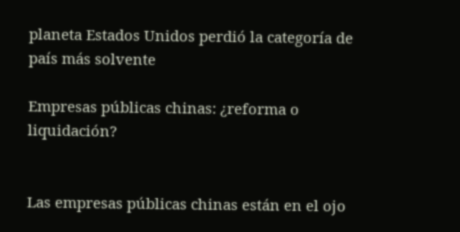planeta Estados Unidos perdió la categoría de país más solvente

Empresas públicas chinas: ¿reforma o liquidación?


Las empresas públicas chinas están en el ojo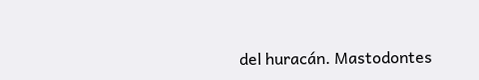del huracán. Mastodontes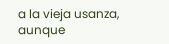a la vieja usanza, aunque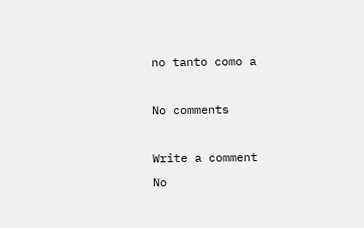no tanto como a

No comments

Write a comment
No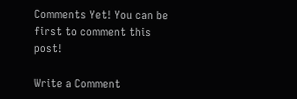Comments Yet! You can be first to comment this post!

Write a Comment